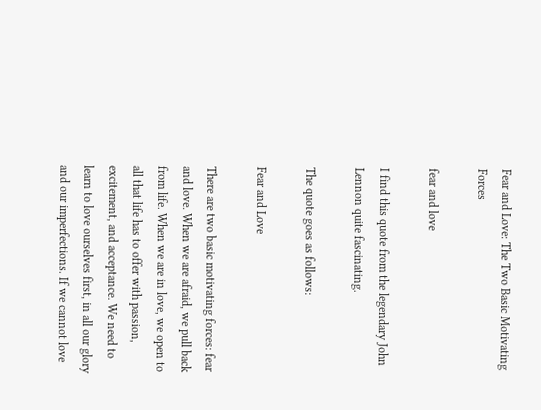Fear and Love: The Two Basic Motivating Forces

fear and love

I find this quote from the legendary John Lennon quite fascinating.

The quote goes as follows:

Fear and Love

There are two basic motivating forces: fear and love. When we are afraid, we pull back from life. When we are in love, we open to all that life has to offer with passion, excitement, and acceptance. We need to learn to love ourselves first, in all our glory and our imperfections. If we cannot love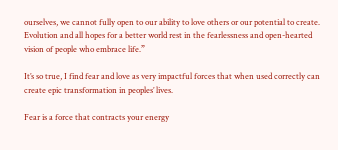ourselves, we cannot fully open to our ability to love others or our potential to create. Evolution and all hopes for a better world rest in the fearlessness and open-hearted vision of people who embrace life.”

It’s so true, I find fear and love as very impactful forces that when used correctly can create epic transformation in peoples’ lives.

Fear is a force that contracts your energy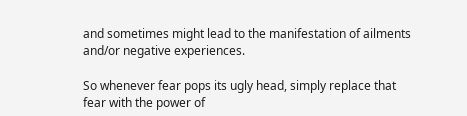and sometimes might lead to the manifestation of ailments and/or negative experiences.

So whenever fear pops its ugly head, simply replace that fear with the power of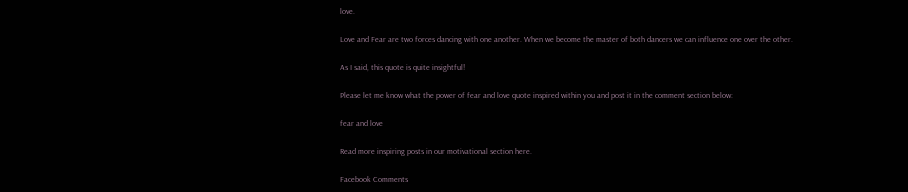love.

Love and Fear are two forces dancing with one another. When we become the master of both dancers we can influence one over the other.

As I said, this quote is quite insightful!

Please let me know what the power of fear and love quote inspired within you and post it in the comment section below:

fear and love

Read more inspiring posts in our motivational section here.

Facebook Comments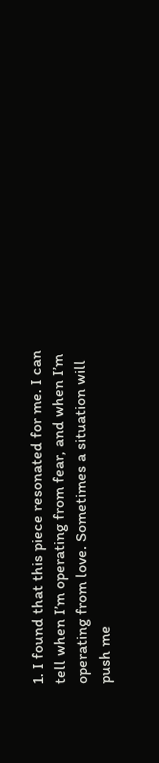1. I found that this piece resonated for me. I can tell when I’m operating from fear, and when I’m operating from love. Sometimes a situation will push me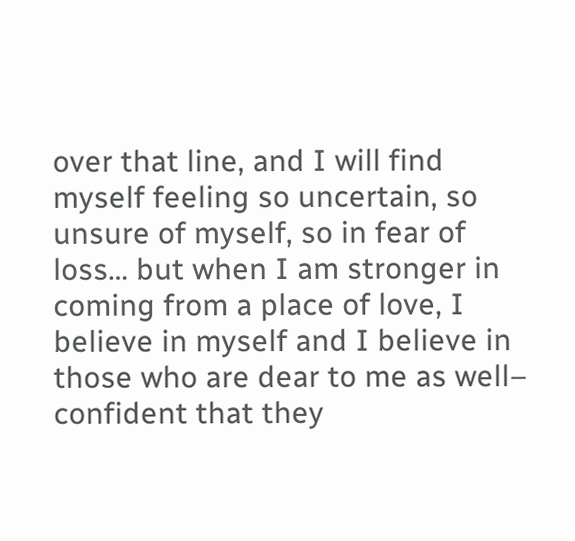over that line, and I will find myself feeling so uncertain, so unsure of myself, so in fear of loss… but when I am stronger in coming from a place of love, I believe in myself and I believe in those who are dear to me as well– confident that they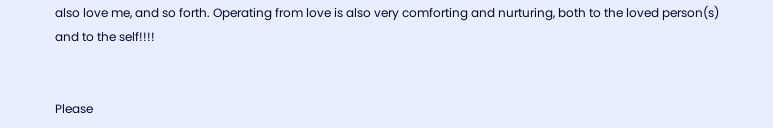also love me, and so forth. Operating from love is also very comforting and nurturing, both to the loved person(s) and to the self!!!!


Please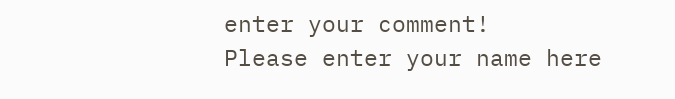enter your comment!
Please enter your name here